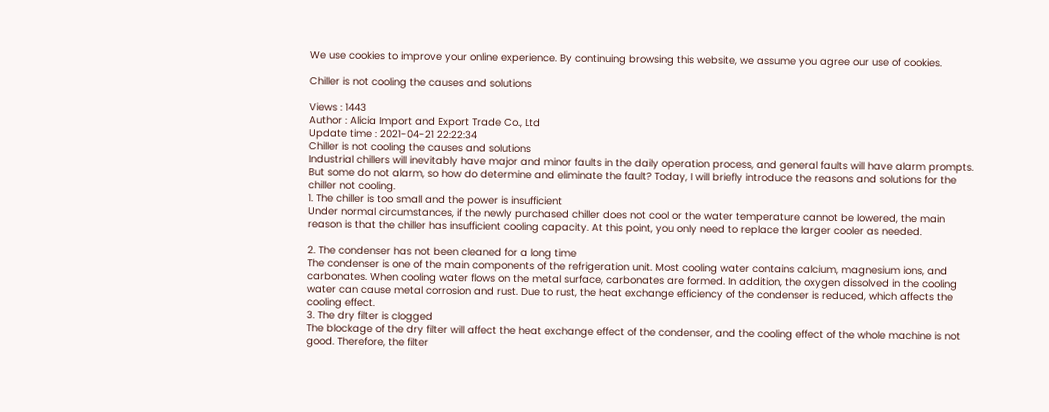We use cookies to improve your online experience. By continuing browsing this website, we assume you agree our use of cookies.

Chiller is not cooling the causes and solutions

Views : 1443
Author : Alicia Import and Export Trade Co., Ltd
Update time : 2021-04-21 22:22:34
Chiller is not cooling the causes and solutions
Industrial chillers will inevitably have major and minor faults in the daily operation process, and general faults will have alarm prompts. But some do not alarm, so how do determine and eliminate the fault? Today, I will briefly introduce the reasons and solutions for the chiller not cooling.
1. The chiller is too small and the power is insufficient
Under normal circumstances, if the newly purchased chiller does not cool or the water temperature cannot be lowered, the main reason is that the chiller has insufficient cooling capacity. At this point, you only need to replace the larger cooler as needed.

2. The condenser has not been cleaned for a long time
The condenser is one of the main components of the refrigeration unit. Most cooling water contains calcium, magnesium ions, and carbonates. When cooling water flows on the metal surface, carbonates are formed. In addition, the oxygen dissolved in the cooling water can cause metal corrosion and rust. Due to rust, the heat exchange efficiency of the condenser is reduced, which affects the cooling effect.
3. The dry filter is clogged
The blockage of the dry filter will affect the heat exchange effect of the condenser, and the cooling effect of the whole machine is not good. Therefore, the filter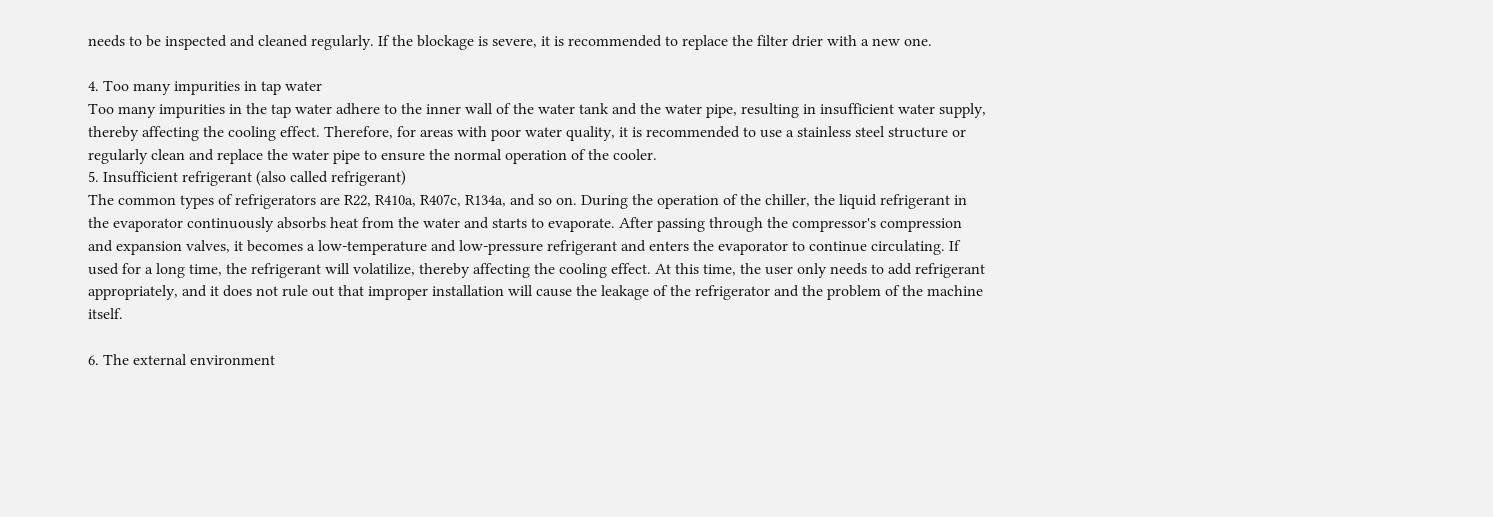needs to be inspected and cleaned regularly. If the blockage is severe, it is recommended to replace the filter drier with a new one.

4. Too many impurities in tap water
Too many impurities in the tap water adhere to the inner wall of the water tank and the water pipe, resulting in insufficient water supply, thereby affecting the cooling effect. Therefore, for areas with poor water quality, it is recommended to use a stainless steel structure or regularly clean and replace the water pipe to ensure the normal operation of the cooler.
5. Insufficient refrigerant (also called refrigerant)
The common types of refrigerators are R22, R410a, R407c, R134a, and so on. During the operation of the chiller, the liquid refrigerant in the evaporator continuously absorbs heat from the water and starts to evaporate. After passing through the compressor's compression and expansion valves, it becomes a low-temperature and low-pressure refrigerant and enters the evaporator to continue circulating. If used for a long time, the refrigerant will volatilize, thereby affecting the cooling effect. At this time, the user only needs to add refrigerant appropriately, and it does not rule out that improper installation will cause the leakage of the refrigerator and the problem of the machine itself.

6. The external environment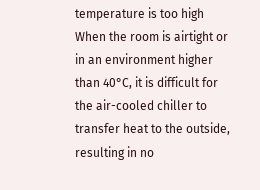temperature is too high
When the room is airtight or in an environment higher than 40°C, it is difficult for the air-cooled chiller to transfer heat to the outside, resulting in no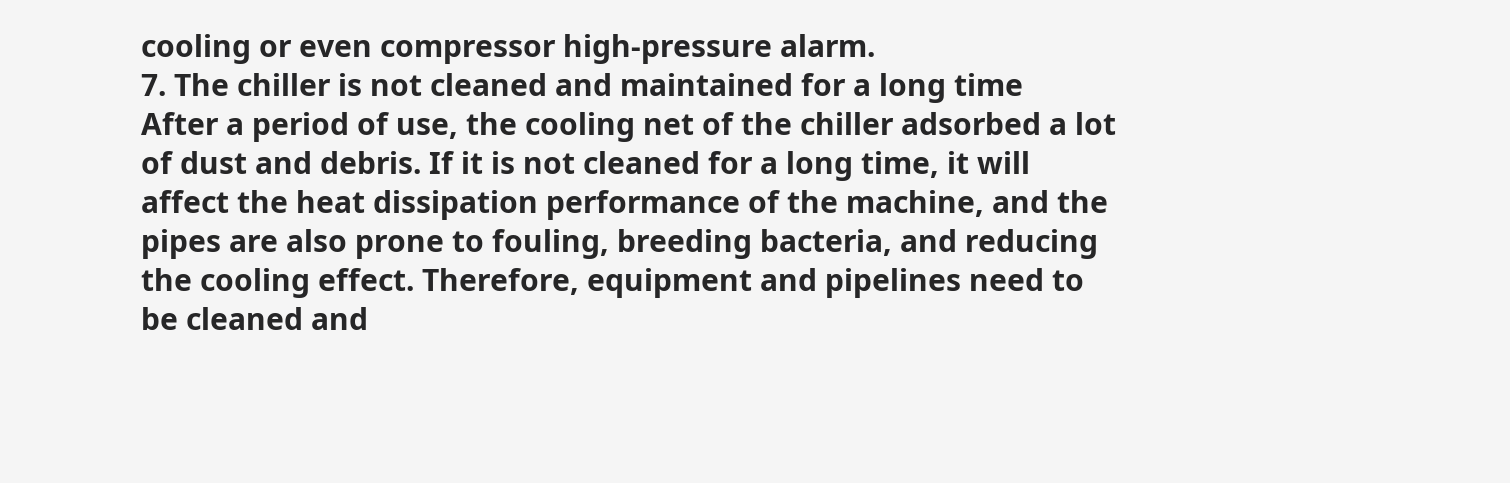cooling or even compressor high-pressure alarm.
7. The chiller is not cleaned and maintained for a long time
After a period of use, the cooling net of the chiller adsorbed a lot of dust and debris. If it is not cleaned for a long time, it will affect the heat dissipation performance of the machine, and the pipes are also prone to fouling, breeding bacteria, and reducing the cooling effect. Therefore, equipment and pipelines need to be cleaned and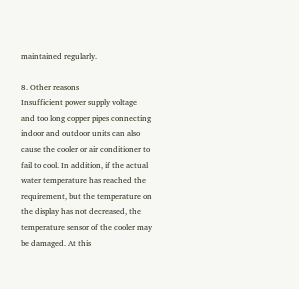maintained regularly.

8. Other reasons
Insufficient power supply voltage and too long copper pipes connecting indoor and outdoor units can also cause the cooler or air conditioner to fail to cool. In addition, if the actual water temperature has reached the requirement, but the temperature on the display has not decreased, the temperature sensor of the cooler may be damaged. At this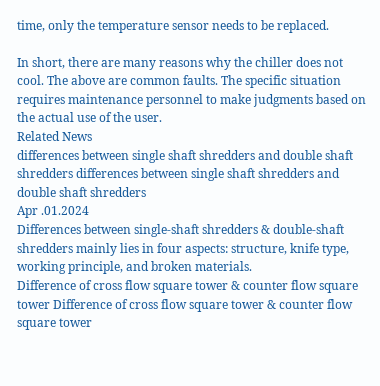time, only the temperature sensor needs to be replaced.

In short, there are many reasons why the chiller does not cool. The above are common faults. The specific situation requires maintenance personnel to make judgments based on the actual use of the user.
Related News
differences between single shaft shredders and double shaft shredders differences between single shaft shredders and double shaft shredders
Apr .01.2024
Differences between single-shaft shredders & double-shaft shredders mainly lies in four aspects: structure, knife type, working principle, and broken materials.
Difference of cross flow square tower & counter flow square tower Difference of cross flow square tower & counter flow square tower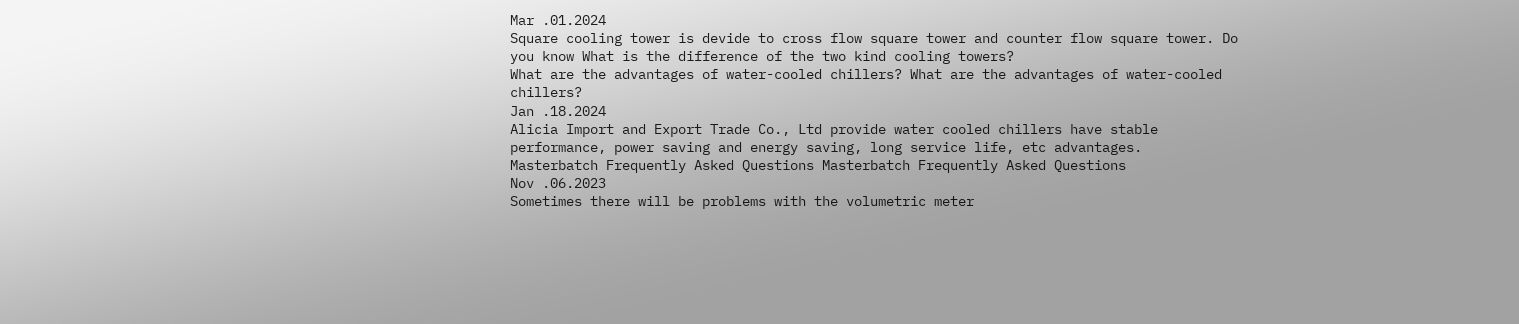Mar .01.2024
Square cooling tower is devide to cross flow square tower and counter flow square tower. Do you know What is the difference of the two kind cooling towers?
What are the advantages of water-cooled chillers? What are the advantages of water-cooled chillers?
Jan .18.2024
Alicia Import and Export Trade Co., Ltd provide water cooled chillers have stable performance, power saving and energy saving, long service life, etc advantages.
Masterbatch Frequently Asked Questions Masterbatch Frequently Asked Questions
Nov .06.2023
Sometimes there will be problems with the volumetric meter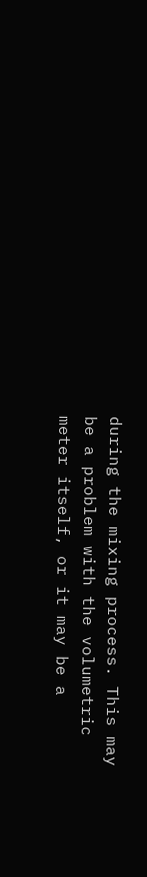during the mixing process. This may be a problem with the volumetric meter itself, or it may be a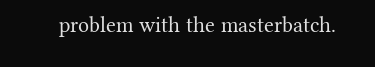problem with the masterbatch.